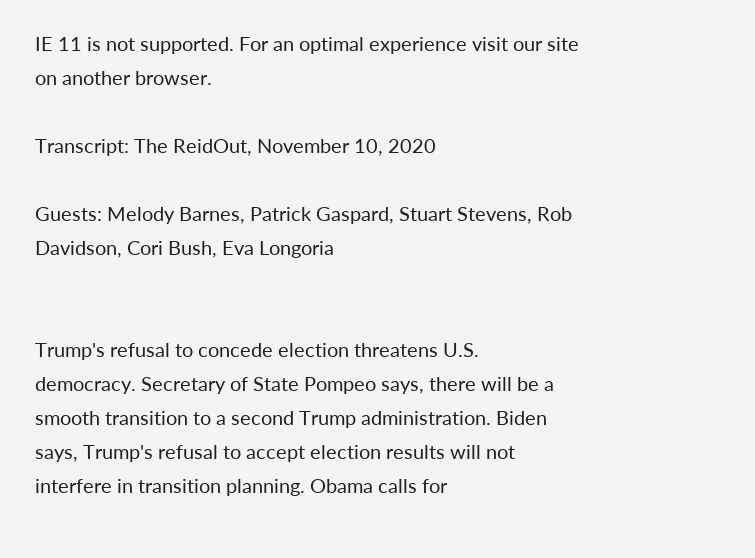IE 11 is not supported. For an optimal experience visit our site on another browser.

Transcript: The ReidOut, November 10, 2020

Guests: Melody Barnes, Patrick Gaspard, Stuart Stevens, Rob Davidson, Cori Bush, Eva Longoria


Trump's refusal to concede election threatens U.S. democracy. Secretary of State Pompeo says, there will be a smooth transition to a second Trump administration. Biden says, Trump's refusal to accept election results will not interfere in transition planning. Obama calls for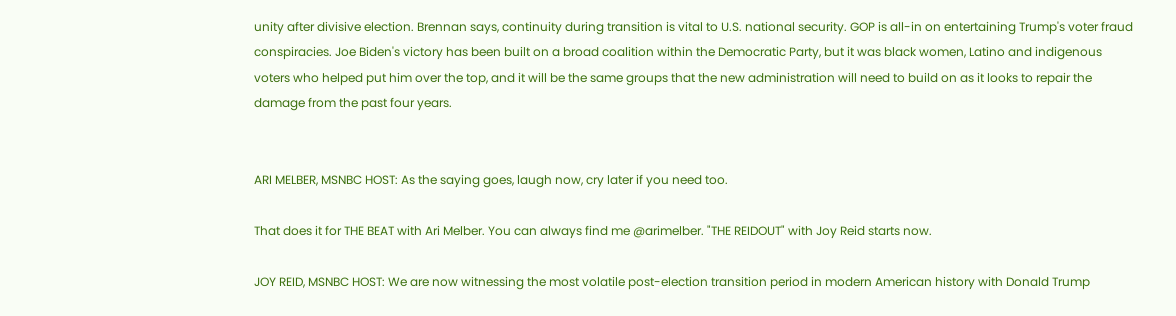unity after divisive election. Brennan says, continuity during transition is vital to U.S. national security. GOP is all-in on entertaining Trump's voter fraud conspiracies. Joe Biden's victory has been built on a broad coalition within the Democratic Party, but it was black women, Latino and indigenous voters who helped put him over the top, and it will be the same groups that the new administration will need to build on as it looks to repair the damage from the past four years.


ARI MELBER, MSNBC HOST: As the saying goes, laugh now, cry later if you need too.

That does it for THE BEAT with Ari Melber. You can always find me @arimelber. "THE REIDOUT" with Joy Reid starts now.

JOY REID, MSNBC HOST: We are now witnessing the most volatile post-election transition period in modern American history with Donald Trump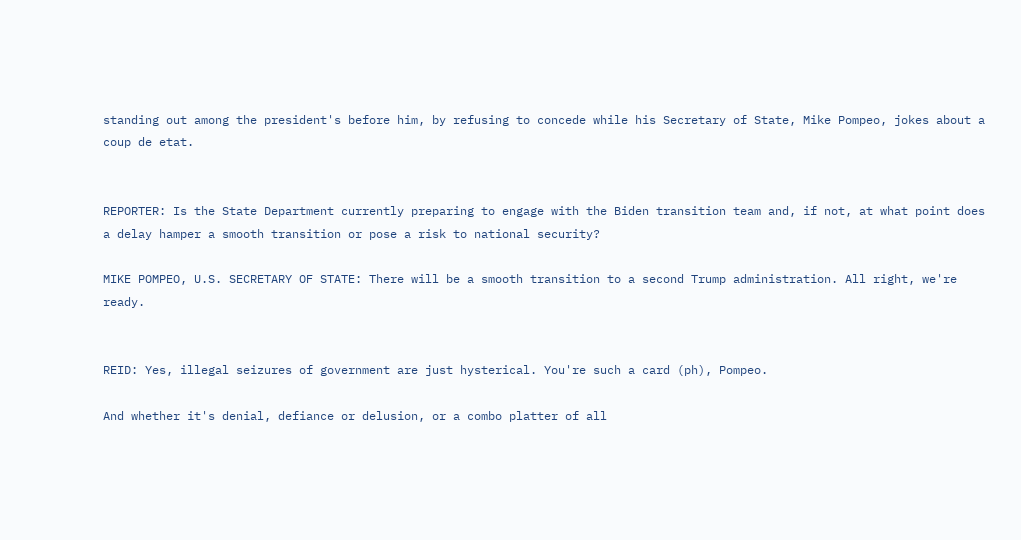standing out among the president's before him, by refusing to concede while his Secretary of State, Mike Pompeo, jokes about a coup de etat.


REPORTER: Is the State Department currently preparing to engage with the Biden transition team and, if not, at what point does a delay hamper a smooth transition or pose a risk to national security?

MIKE POMPEO, U.S. SECRETARY OF STATE: There will be a smooth transition to a second Trump administration. All right, we're ready.


REID: Yes, illegal seizures of government are just hysterical. You're such a card (ph), Pompeo.

And whether it's denial, defiance or delusion, or a combo platter of all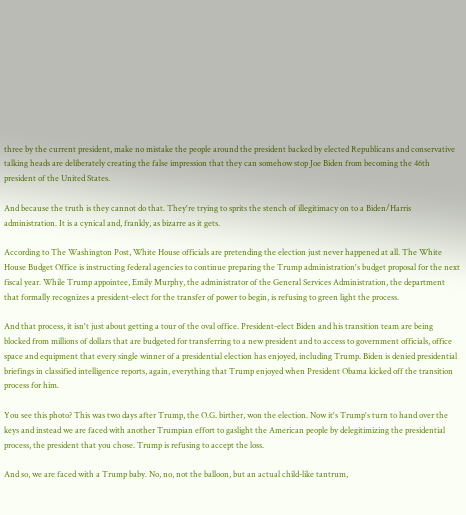three by the current president, make no mistake the people around the president backed by elected Republicans and conservative talking heads are deliberately creating the false impression that they can somehow stop Joe Biden from becoming the 46th president of the United States.

And because the truth is they cannot do that. They're trying to sprits the stench of illegitimacy on to a Biden/Harris administration. It is a cynical and, frankly, as bizarre as it gets.

According to The Washington Post, White House officials are pretending the election just never happened at all. The White House Budget Office is instructing federal agencies to continue preparing the Trump administration's budget proposal for the next fiscal year. While Trump appointee, Emily Murphy, the administrator of the General Services Administration, the department that formally recognizes a president-elect for the transfer of power to begin, is refusing to green light the process.

And that process, it isn't just about getting a tour of the oval office. President-elect Biden and his transition team are being blocked from millions of dollars that are budgeted for transferring to a new president and to access to government officials, office space and equipment that every single winner of a presidential election has enjoyed, including Trump. Biden is denied presidential briefings in classified intelligence reports, again, everything that Trump enjoyed when President Obama kicked off the transition process for him.

You see this photo? This was two days after Trump, the O.G. birther, won the election. Now it's Trump's turn to hand over the keys and instead we are faced with another Trumpian effort to gaslight the American people by delegitimizing the presidential process, the president that you chose. Trump is refusing to accept the loss.

And so, we are faced with a Trump baby. No, no, not the balloon, but an actual child-like tantrum,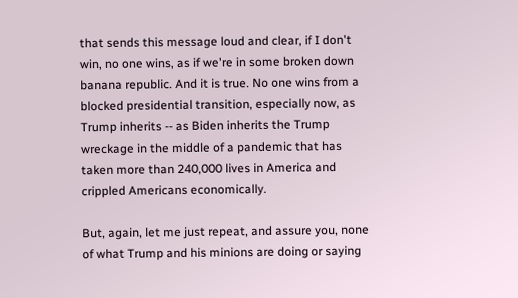that sends this message loud and clear, if I don't win, no one wins, as if we're in some broken down banana republic. And it is true. No one wins from a blocked presidential transition, especially now, as Trump inherits -- as Biden inherits the Trump wreckage in the middle of a pandemic that has taken more than 240,000 lives in America and crippled Americans economically.

But, again, let me just repeat, and assure you, none of what Trump and his minions are doing or saying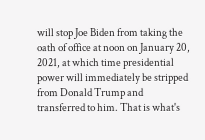will stop Joe Biden from taking the oath of office at noon on January 20, 2021, at which time presidential power will immediately be stripped from Donald Trump and transferred to him. That is what's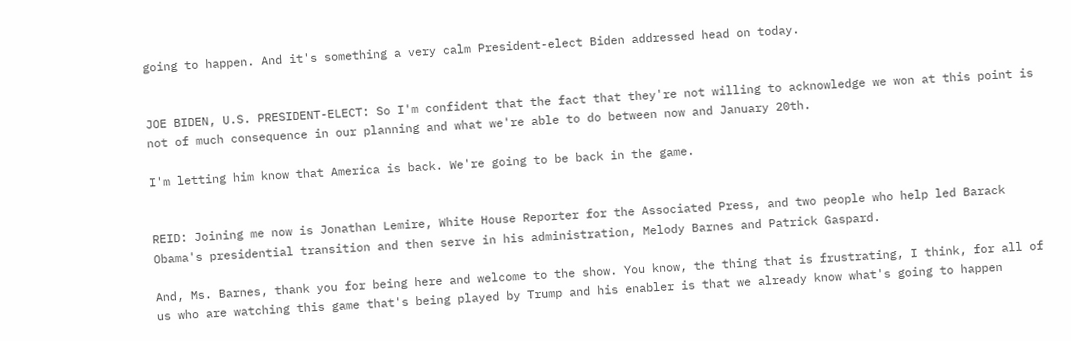going to happen. And it's something a very calm President-elect Biden addressed head on today.


JOE BIDEN, U.S. PRESIDENT-ELECT: So I'm confident that the fact that they're not willing to acknowledge we won at this point is not of much consequence in our planning and what we're able to do between now and January 20th.

I'm letting him know that America is back. We're going to be back in the game.


REID: Joining me now is Jonathan Lemire, White House Reporter for the Associated Press, and two people who help led Barack Obama's presidential transition and then serve in his administration, Melody Barnes and Patrick Gaspard.

And, Ms. Barnes, thank you for being here and welcome to the show. You know, the thing that is frustrating, I think, for all of us who are watching this game that's being played by Trump and his enabler is that we already know what's going to happen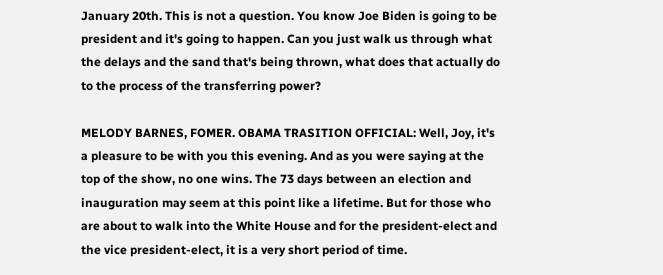January 20th. This is not a question. You know Joe Biden is going to be president and it's going to happen. Can you just walk us through what the delays and the sand that's being thrown, what does that actually do to the process of the transferring power?

MELODY BARNES, FOMER. OBAMA TRASITION OFFICIAL: Well, Joy, it's a pleasure to be with you this evening. And as you were saying at the top of the show, no one wins. The 73 days between an election and inauguration may seem at this point like a lifetime. But for those who are about to walk into the White House and for the president-elect and the vice president-elect, it is a very short period of time.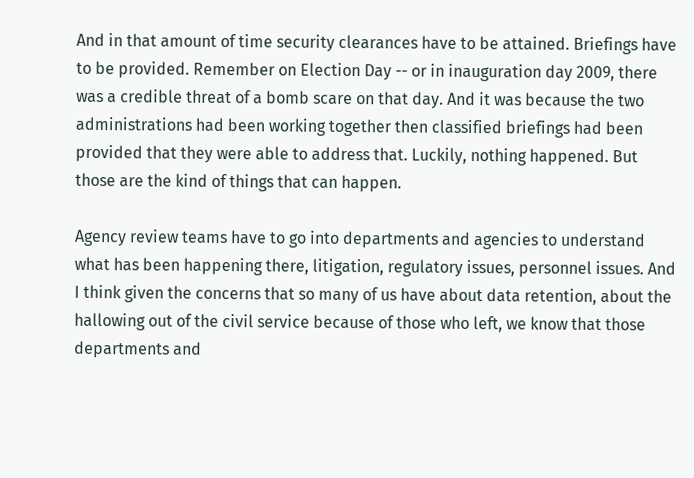And in that amount of time security clearances have to be attained. Briefings have to be provided. Remember on Election Day -- or in inauguration day 2009, there was a credible threat of a bomb scare on that day. And it was because the two administrations had been working together then classified briefings had been provided that they were able to address that. Luckily, nothing happened. But those are the kind of things that can happen.

Agency review teams have to go into departments and agencies to understand what has been happening there, litigation, regulatory issues, personnel issues. And I think given the concerns that so many of us have about data retention, about the hallowing out of the civil service because of those who left, we know that those departments and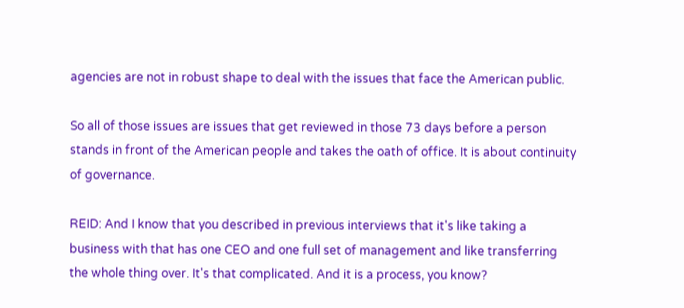agencies are not in robust shape to deal with the issues that face the American public.

So all of those issues are issues that get reviewed in those 73 days before a person stands in front of the American people and takes the oath of office. It is about continuity of governance.

REID: And I know that you described in previous interviews that it's like taking a business with that has one CEO and one full set of management and like transferring the whole thing over. It's that complicated. And it is a process, you know?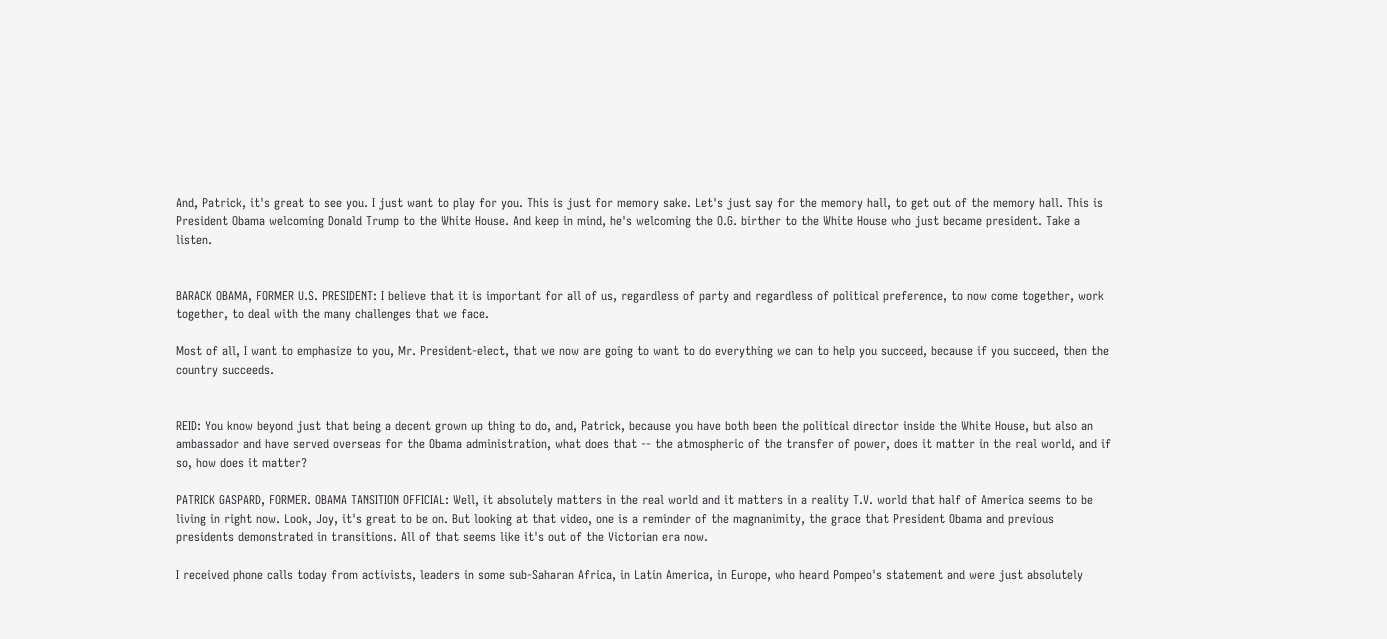And, Patrick, it's great to see you. I just want to play for you. This is just for memory sake. Let's just say for the memory hall, to get out of the memory hall. This is President Obama welcoming Donald Trump to the White House. And keep in mind, he's welcoming the O.G. birther to the White House who just became president. Take a listen.


BARACK OBAMA, FORMER U.S. PRESIDENT: I believe that it is important for all of us, regardless of party and regardless of political preference, to now come together, work together, to deal with the many challenges that we face.

Most of all, I want to emphasize to you, Mr. President-elect, that we now are going to want to do everything we can to help you succeed, because if you succeed, then the country succeeds.


REID: You know beyond just that being a decent grown up thing to do, and, Patrick, because you have both been the political director inside the White House, but also an ambassador and have served overseas for the Obama administration, what does that -- the atmospheric of the transfer of power, does it matter in the real world, and if so, how does it matter?

PATRICK GASPARD, FORMER. OBAMA TANSITION OFFICIAL: Well, it absolutely matters in the real world and it matters in a reality T.V. world that half of America seems to be living in right now. Look, Joy, it's great to be on. But looking at that video, one is a reminder of the magnanimity, the grace that President Obama and previous presidents demonstrated in transitions. All of that seems like it's out of the Victorian era now.

I received phone calls today from activists, leaders in some sub-Saharan Africa, in Latin America, in Europe, who heard Pompeo's statement and were just absolutely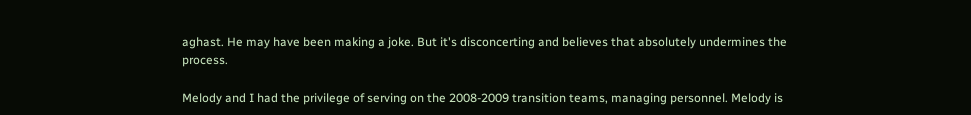aghast. He may have been making a joke. But it's disconcerting and believes that absolutely undermines the process.

Melody and I had the privilege of serving on the 2008-2009 transition teams, managing personnel. Melody is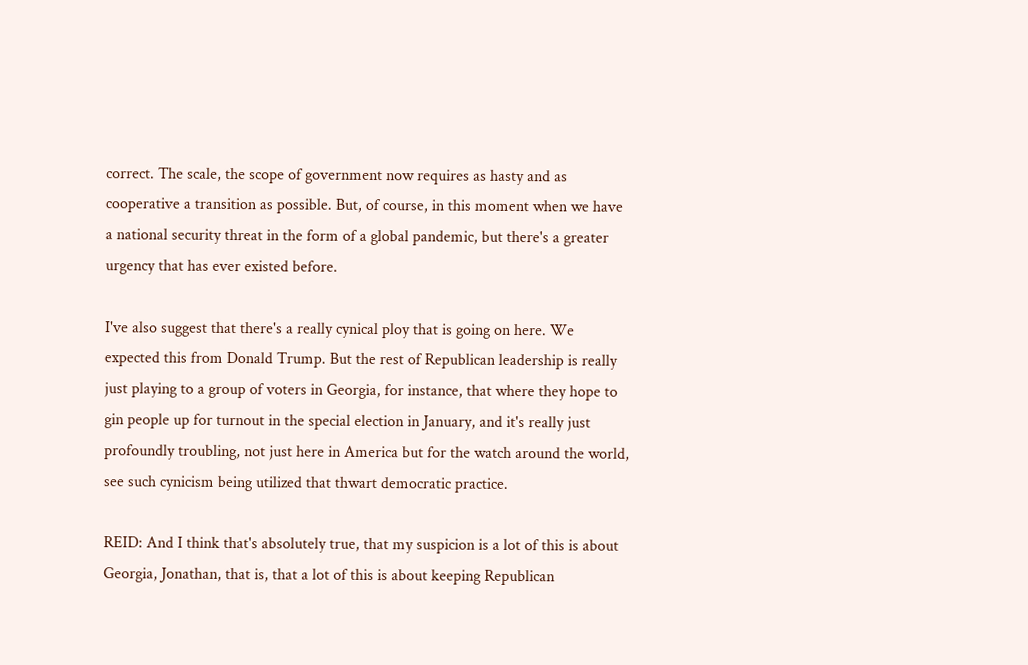correct. The scale, the scope of government now requires as hasty and as cooperative a transition as possible. But, of course, in this moment when we have a national security threat in the form of a global pandemic, but there's a greater urgency that has ever existed before.

I've also suggest that there's a really cynical ploy that is going on here. We expected this from Donald Trump. But the rest of Republican leadership is really just playing to a group of voters in Georgia, for instance, that where they hope to gin people up for turnout in the special election in January, and it's really just profoundly troubling, not just here in America but for the watch around the world, see such cynicism being utilized that thwart democratic practice.

REID: And I think that's absolutely true, that my suspicion is a lot of this is about Georgia, Jonathan, that is, that a lot of this is about keeping Republican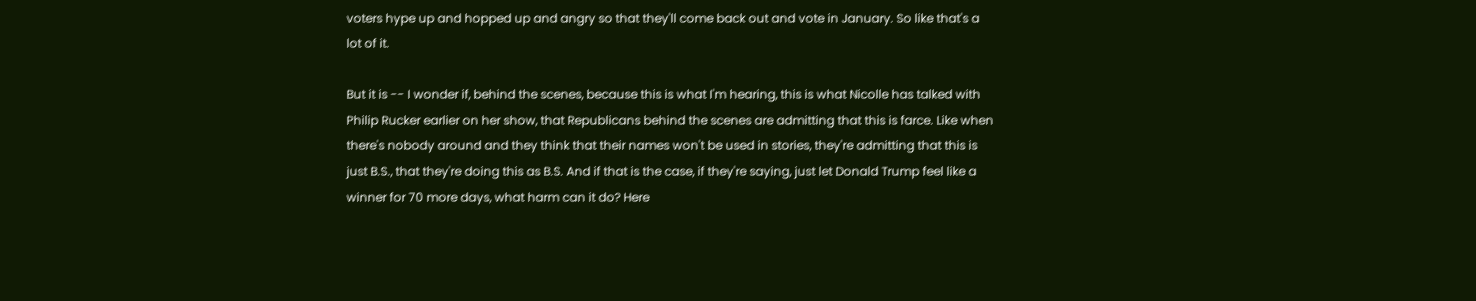voters hype up and hopped up and angry so that they'll come back out and vote in January. So like that's a lot of it.

But it is -- I wonder if, behind the scenes, because this is what I'm hearing, this is what Nicolle has talked with Philip Rucker earlier on her show, that Republicans behind the scenes are admitting that this is farce. Like when there's nobody around and they think that their names won't be used in stories, they're admitting that this is just B.S., that they're doing this as B.S. And if that is the case, if they're saying, just let Donald Trump feel like a winner for 70 more days, what harm can it do? Here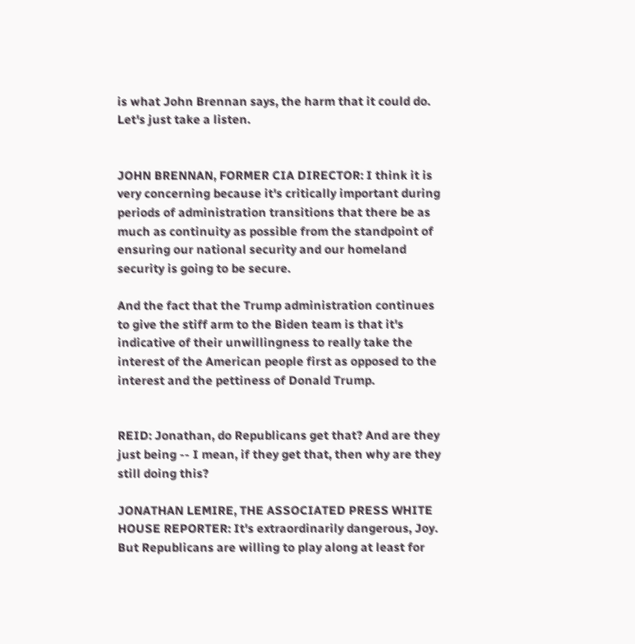is what John Brennan says, the harm that it could do. Let's just take a listen.


JOHN BRENNAN, FORMER CIA DIRECTOR: I think it is very concerning because it's critically important during periods of administration transitions that there be as much as continuity as possible from the standpoint of ensuring our national security and our homeland security is going to be secure.

And the fact that the Trump administration continues to give the stiff arm to the Biden team is that it's indicative of their unwillingness to really take the interest of the American people first as opposed to the interest and the pettiness of Donald Trump.


REID: Jonathan, do Republicans get that? And are they just being -- I mean, if they get that, then why are they still doing this?

JONATHAN LEMIRE, THE ASSOCIATED PRESS WHITE HOUSE REPORTER: It's extraordinarily dangerous, Joy. But Republicans are willing to play along at least for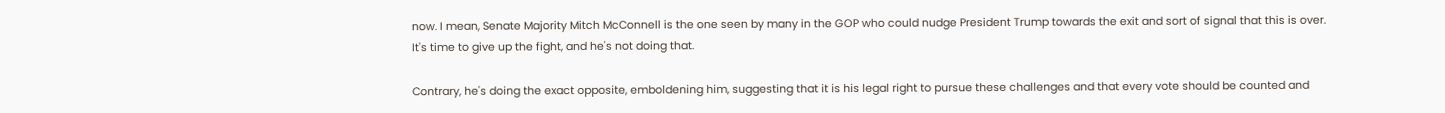now. I mean, Senate Majority Mitch McConnell is the one seen by many in the GOP who could nudge President Trump towards the exit and sort of signal that this is over. It's time to give up the fight, and he's not doing that.

Contrary, he's doing the exact opposite, emboldening him, suggesting that it is his legal right to pursue these challenges and that every vote should be counted and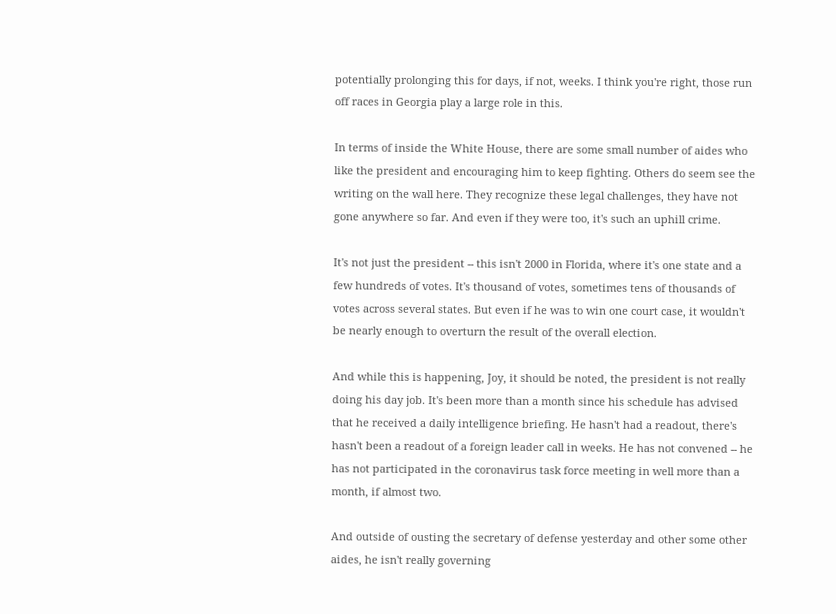potentially prolonging this for days, if not, weeks. I think you're right, those run off races in Georgia play a large role in this.

In terms of inside the White House, there are some small number of aides who like the president and encouraging him to keep fighting. Others do seem see the writing on the wall here. They recognize these legal challenges, they have not gone anywhere so far. And even if they were too, it's such an uphill crime.

It's not just the president -- this isn't 2000 in Florida, where it's one state and a few hundreds of votes. It's thousand of votes, sometimes tens of thousands of votes across several states. But even if he was to win one court case, it wouldn't be nearly enough to overturn the result of the overall election.

And while this is happening, Joy, it should be noted, the president is not really doing his day job. It's been more than a month since his schedule has advised that he received a daily intelligence briefing. He hasn't had a readout, there's hasn't been a readout of a foreign leader call in weeks. He has not convened -- he has not participated in the coronavirus task force meeting in well more than a month, if almost two.

And outside of ousting the secretary of defense yesterday and other some other aides, he isn't really governing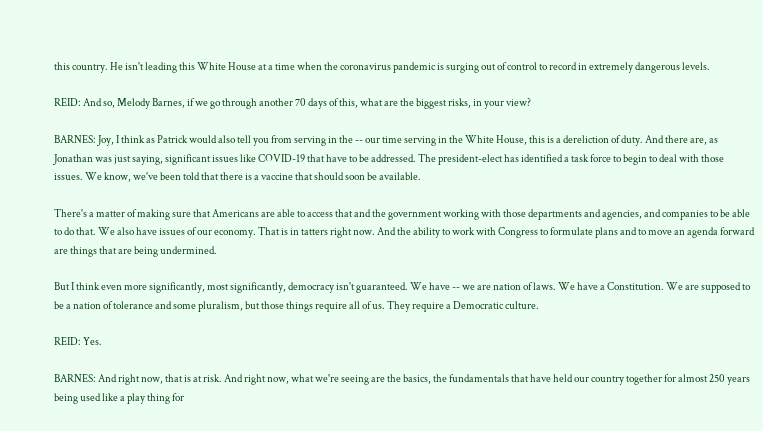this country. He isn't leading this White House at a time when the coronavirus pandemic is surging out of control to record in extremely dangerous levels.

REID: And so, Melody Barnes, if we go through another 70 days of this, what are the biggest risks, in your view?

BARNES: Joy, I think as Patrick would also tell you from serving in the -- our time serving in the White House, this is a dereliction of duty. And there are, as Jonathan was just saying, significant issues like COVID-19 that have to be addressed. The president-elect has identified a task force to begin to deal with those issues. We know, we've been told that there is a vaccine that should soon be available.

There's a matter of making sure that Americans are able to access that and the government working with those departments and agencies, and companies to be able to do that. We also have issues of our economy. That is in tatters right now. And the ability to work with Congress to formulate plans and to move an agenda forward are things that are being undermined.

But I think even more significantly, most significantly, democracy isn't guaranteed. We have -- we are nation of laws. We have a Constitution. We are supposed to be a nation of tolerance and some pluralism, but those things require all of us. They require a Democratic culture.

REID: Yes.

BARNES: And right now, that is at risk. And right now, what we're seeing are the basics, the fundamentals that have held our country together for almost 250 years being used like a play thing for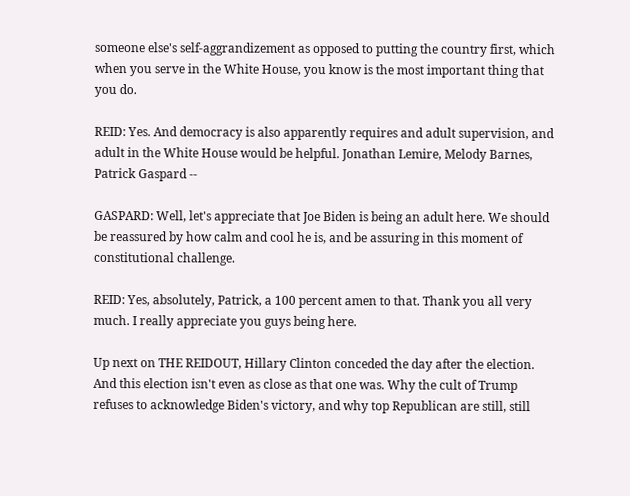someone else's self-aggrandizement as opposed to putting the country first, which when you serve in the White House, you know is the most important thing that you do.

REID: Yes. And democracy is also apparently requires and adult supervision, and adult in the White House would be helpful. Jonathan Lemire, Melody Barnes, Patrick Gaspard --

GASPARD: Well, let's appreciate that Joe Biden is being an adult here. We should be reassured by how calm and cool he is, and be assuring in this moment of constitutional challenge.

REID: Yes, absolutely, Patrick, a 100 percent amen to that. Thank you all very much. I really appreciate you guys being here.

Up next on THE REIDOUT, Hillary Clinton conceded the day after the election. And this election isn't even as close as that one was. Why the cult of Trump refuses to acknowledge Biden's victory, and why top Republican are still, still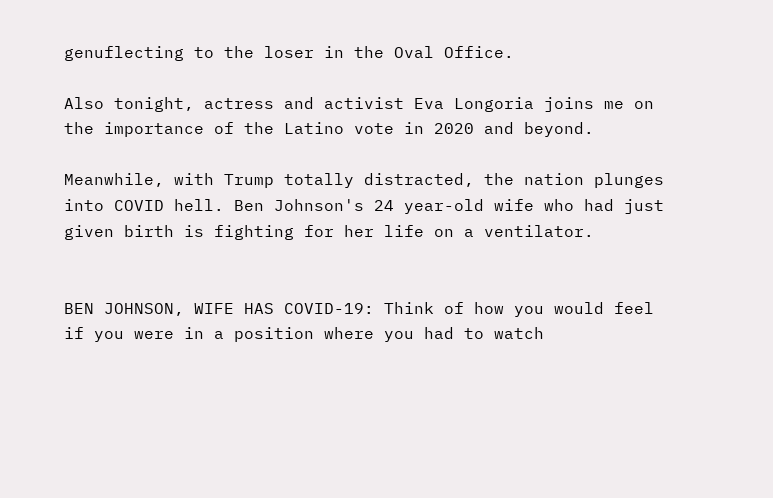genuflecting to the loser in the Oval Office.

Also tonight, actress and activist Eva Longoria joins me on the importance of the Latino vote in 2020 and beyond.

Meanwhile, with Trump totally distracted, the nation plunges into COVID hell. Ben Johnson's 24 year-old wife who had just given birth is fighting for her life on a ventilator.


BEN JOHNSON, WIFE HAS COVID-19: Think of how you would feel if you were in a position where you had to watch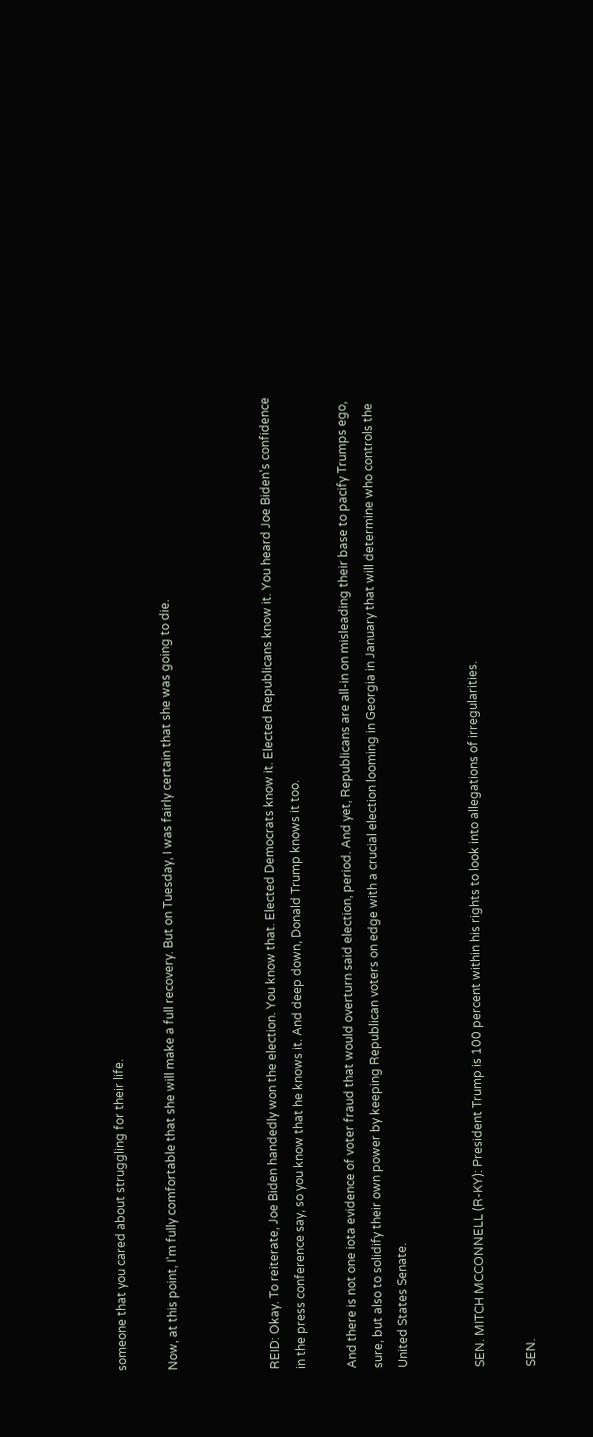someone that you cared about struggling for their life.

Now, at this point, I'm fully comfortable that she will make a full recovery. But on Tuesday, I was fairly certain that she was going to die.



REID: Okay. To reiterate, Joe Biden handedly won the election. You know that. Elected Democrats know it. Elected Republicans know it. You heard Joe Biden's confidence in the press conference say, so you know that he knows it. And deep down, Donald Trump knows it too.

And there is not one iota evidence of voter fraud that would overturn said election, period. And yet, Republicans are all-in on misleading their base to pacify Trumps ego, sure, but also to solidify their own power by keeping Republican voters on edge with a crucial election looming in Georgia in January that will determine who controls the United States Senate.


SEN. MITCH MCCONNELL (R-KY): President Trump is 100 percent within his rights to look into allegations of irregularities.

SEN.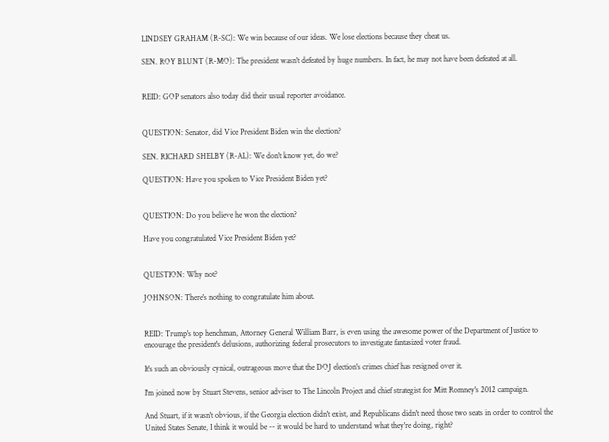LINDSEY GRAHAM (R-SC): We win because of our ideas. We lose elections because they cheat us.

SEN. ROY BLUNT (R-MO): The president wasn't defeated by huge numbers. In fact, he may not have been defeated at all.


REID: GOP senators also today did their usual reporter avoidance.


QUESTION: Senator, did Vice President Biden win the election?

SEN. RICHARD SHELBY (R-AL): We don't know yet, do we?

QUESTION: Have you spoken to Vice President Biden yet?


QUESTION: Do you believe he won the election?

Have you congratulated Vice President Biden yet?


QUESTION: Why not?

JOHNSON: There's nothing to congratulate him about.


REID: Trump's top henchman, Attorney General William Barr, is even using the awesome power of the Department of Justice to encourage the president's delusions, authorizing federal prosecutors to investigate fantasized voter fraud.

It's such an obviously cynical, outrageous move that the DOJ election's crimes chief has resigned over it.

I'm joined now by Stuart Stevens, senior adviser to The Lincoln Project and chief strategist for Mitt Romney's 2012 campaign.

And Stuart, if it wasn't obvious, if the Georgia election didn't exist, and Republicans didn't need those two seats in order to control the United States Senate, I think it would be -- it would be hard to understand what they're doing, right?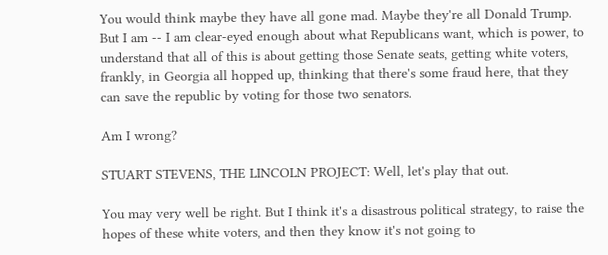You would think maybe they have all gone mad. Maybe they're all Donald Trump. But I am -- I am clear-eyed enough about what Republicans want, which is power, to understand that all of this is about getting those Senate seats, getting white voters, frankly, in Georgia all hopped up, thinking that there's some fraud here, that they can save the republic by voting for those two senators.

Am I wrong?

STUART STEVENS, THE LINCOLN PROJECT: Well, let's play that out.

You may very well be right. But I think it's a disastrous political strategy, to raise the hopes of these white voters, and then they know it's not going to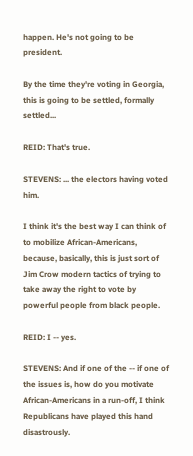happen. He's not going to be president.

By the time they're voting in Georgia, this is going to be settled, formally settled...

REID: That's true.

STEVENS: ... the electors having voted him.

I think it's the best way I can think of to mobilize African-Americans, because, basically, this is just sort of Jim Crow modern tactics of trying to take away the right to vote by powerful people from black people.

REID: I -- yes.

STEVENS: And if one of the -- if one of the issues is, how do you motivate African-Americans in a run-off, I think Republicans have played this hand disastrously.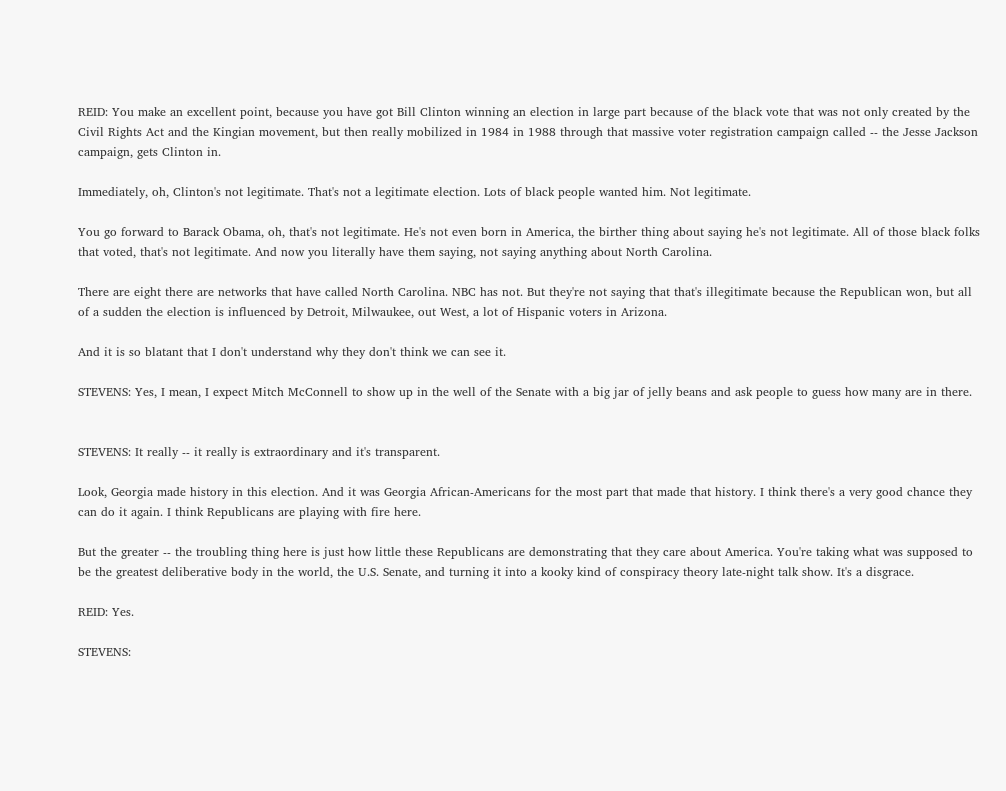REID: You make an excellent point, because you have got Bill Clinton winning an election in large part because of the black vote that was not only created by the Civil Rights Act and the Kingian movement, but then really mobilized in 1984 in 1988 through that massive voter registration campaign called -- the Jesse Jackson campaign, gets Clinton in.

Immediately, oh, Clinton's not legitimate. That's not a legitimate election. Lots of black people wanted him. Not legitimate.

You go forward to Barack Obama, oh, that's not legitimate. He's not even born in America, the birther thing about saying he's not legitimate. All of those black folks that voted, that's not legitimate. And now you literally have them saying, not saying anything about North Carolina.

There are eight there are networks that have called North Carolina. NBC has not. But they're not saying that that's illegitimate because the Republican won, but all of a sudden the election is influenced by Detroit, Milwaukee, out West, a lot of Hispanic voters in Arizona.

And it is so blatant that I don't understand why they don't think we can see it.

STEVENS: Yes, I mean, I expect Mitch McConnell to show up in the well of the Senate with a big jar of jelly beans and ask people to guess how many are in there.


STEVENS: It really -- it really is extraordinary and it's transparent.

Look, Georgia made history in this election. And it was Georgia African-Americans for the most part that made that history. I think there's a very good chance they can do it again. I think Republicans are playing with fire here.

But the greater -- the troubling thing here is just how little these Republicans are demonstrating that they care about America. You're taking what was supposed to be the greatest deliberative body in the world, the U.S. Senate, and turning it into a kooky kind of conspiracy theory late-night talk show. It's a disgrace.

REID: Yes.

STEVENS: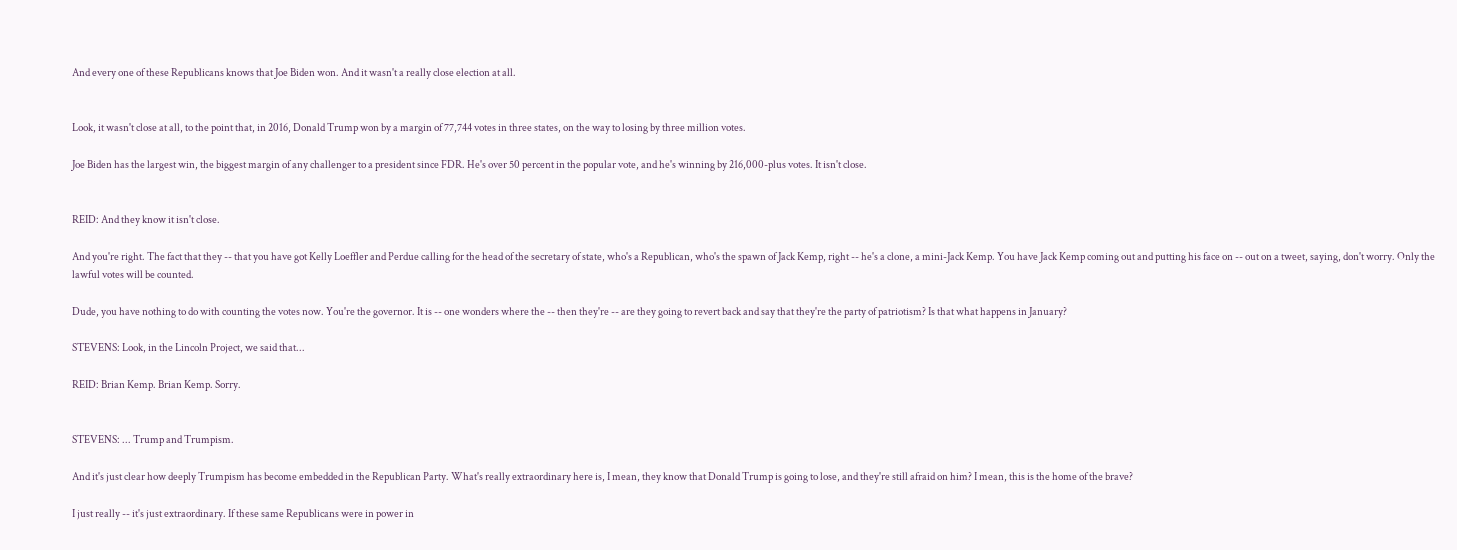And every one of these Republicans knows that Joe Biden won. And it wasn't a really close election at all.


Look, it wasn't close at all, to the point that, in 2016, Donald Trump won by a margin of 77,744 votes in three states, on the way to losing by three million votes.

Joe Biden has the largest win, the biggest margin of any challenger to a president since FDR. He's over 50 percent in the popular vote, and he's winning by 216,000-plus votes. It isn't close.


REID: And they know it isn't close.

And you're right. The fact that they -- that you have got Kelly Loeffler and Perdue calling for the head of the secretary of state, who's a Republican, who's the spawn of Jack Kemp, right -- he's a clone, a mini-Jack Kemp. You have Jack Kemp coming out and putting his face on -- out on a tweet, saying, don't worry. Only the lawful votes will be counted.

Dude, you have nothing to do with counting the votes now. You're the governor. It is -- one wonders where the -- then they're -- are they going to revert back and say that they're the party of patriotism? Is that what happens in January?

STEVENS: Look, in the Lincoln Project, we said that...

REID: Brian Kemp. Brian Kemp. Sorry.


STEVENS: ... Trump and Trumpism.

And it's just clear how deeply Trumpism has become embedded in the Republican Party. What's really extraordinary here is, I mean, they know that Donald Trump is going to lose, and they're still afraid on him? I mean, this is the home of the brave?

I just really -- it's just extraordinary. If these same Republicans were in power in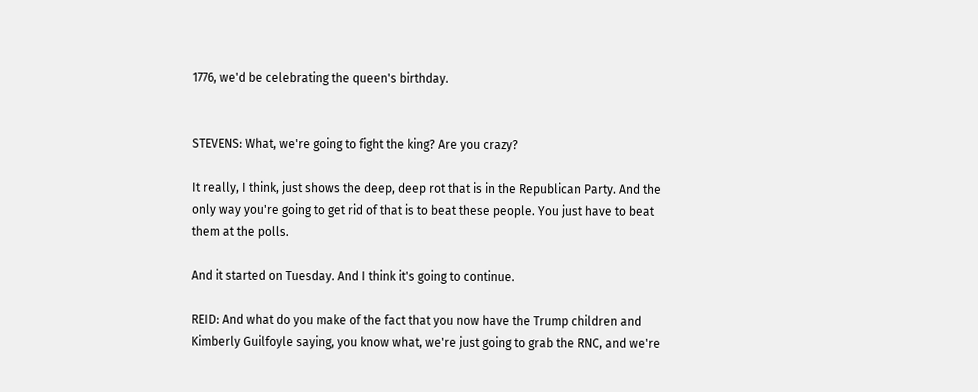1776, we'd be celebrating the queen's birthday.


STEVENS: What, we're going to fight the king? Are you crazy?

It really, I think, just shows the deep, deep rot that is in the Republican Party. And the only way you're going to get rid of that is to beat these people. You just have to beat them at the polls.

And it started on Tuesday. And I think it's going to continue.

REID: And what do you make of the fact that you now have the Trump children and Kimberly Guilfoyle saying, you know what, we're just going to grab the RNC, and we're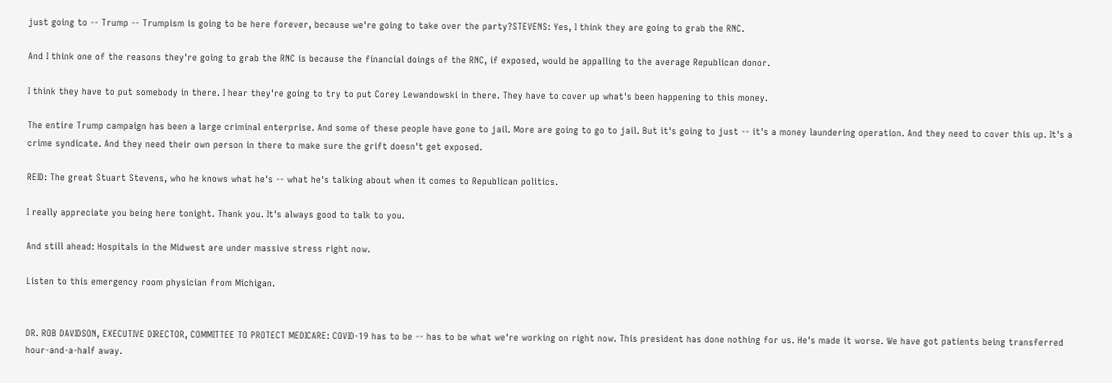just going to -- Trump -- Trumpism is going to be here forever, because we're going to take over the party?STEVENS: Yes, I think they are going to grab the RNC.

And I think one of the reasons they're going to grab the RNC is because the financial doings of the RNC, if exposed, would be appalling to the average Republican donor.

I think they have to put somebody in there. I hear they're going to try to put Corey Lewandowski in there. They have to cover up what's been happening to this money.

The entire Trump campaign has been a large criminal enterprise. And some of these people have gone to jail. More are going to go to jail. But it's going to just -- it's a money laundering operation. And they need to cover this up. It's a crime syndicate. And they need their own person in there to make sure the grift doesn't get exposed.

REID: The great Stuart Stevens, who he knows what he's -- what he's talking about when it comes to Republican politics.

I really appreciate you being here tonight. Thank you. It's always good to talk to you.

And still ahead: Hospitals in the Midwest are under massive stress right now.

Listen to this emergency room physician from Michigan.


DR. ROB DAVIDSON, EXECUTIVE DIRECTOR, COMMITTEE TO PROTECT MEDICARE: COVID-19 has to be -- has to be what we're working on right now. This president has done nothing for us. He's made it worse. We have got patients being transferred hour-and-a-half away.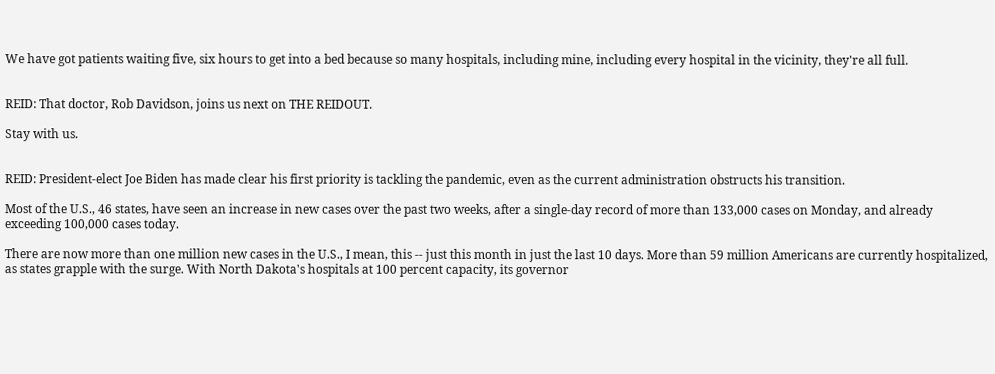We have got patients waiting five, six hours to get into a bed because so many hospitals, including mine, including every hospital in the vicinity, they're all full.


REID: That doctor, Rob Davidson, joins us next on THE REIDOUT.

Stay with us.


REID: President-elect Joe Biden has made clear his first priority is tackling the pandemic, even as the current administration obstructs his transition.

Most of the U.S., 46 states, have seen an increase in new cases over the past two weeks, after a single-day record of more than 133,000 cases on Monday, and already exceeding 100,000 cases today.

There are now more than one million new cases in the U.S., I mean, this -- just this month in just the last 10 days. More than 59 million Americans are currently hospitalized, as states grapple with the surge. With North Dakota's hospitals at 100 percent capacity, its governor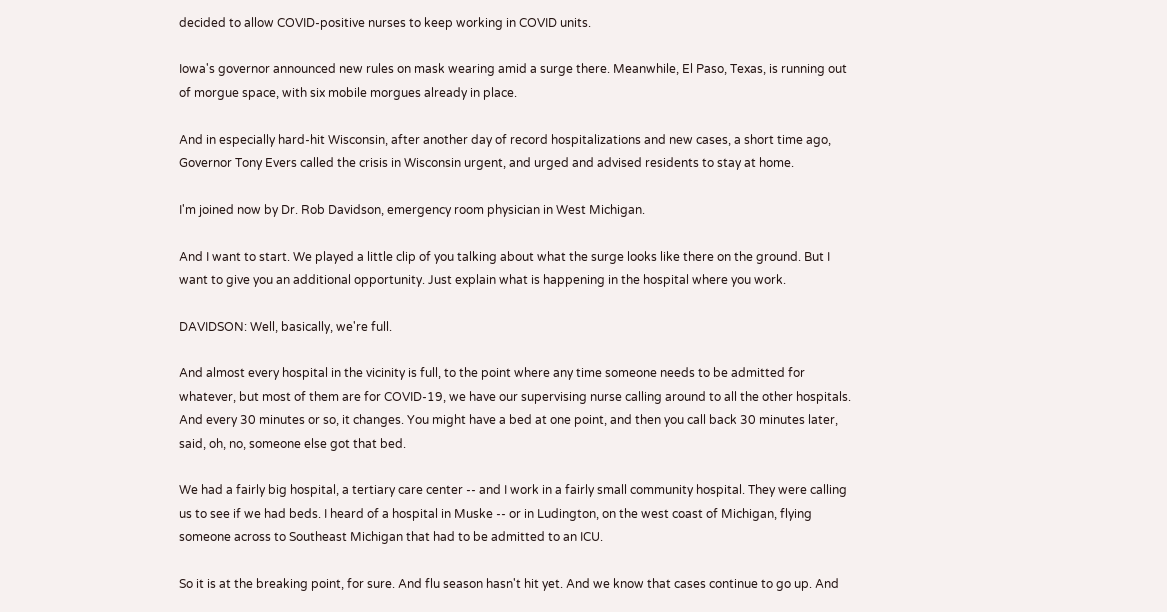decided to allow COVID-positive nurses to keep working in COVID units.

Iowa's governor announced new rules on mask wearing amid a surge there. Meanwhile, El Paso, Texas, is running out of morgue space, with six mobile morgues already in place.

And in especially hard-hit Wisconsin, after another day of record hospitalizations and new cases, a short time ago, Governor Tony Evers called the crisis in Wisconsin urgent, and urged and advised residents to stay at home.

I'm joined now by Dr. Rob Davidson, emergency room physician in West Michigan.

And I want to start. We played a little clip of you talking about what the surge looks like there on the ground. But I want to give you an additional opportunity. Just explain what is happening in the hospital where you work.

DAVIDSON: Well, basically, we're full.

And almost every hospital in the vicinity is full, to the point where any time someone needs to be admitted for whatever, but most of them are for COVID-19, we have our supervising nurse calling around to all the other hospitals. And every 30 minutes or so, it changes. You might have a bed at one point, and then you call back 30 minutes later, said, oh, no, someone else got that bed.

We had a fairly big hospital, a tertiary care center -- and I work in a fairly small community hospital. They were calling us to see if we had beds. I heard of a hospital in Muske -- or in Ludington, on the west coast of Michigan, flying someone across to Southeast Michigan that had to be admitted to an ICU.

So it is at the breaking point, for sure. And flu season hasn't hit yet. And we know that cases continue to go up. And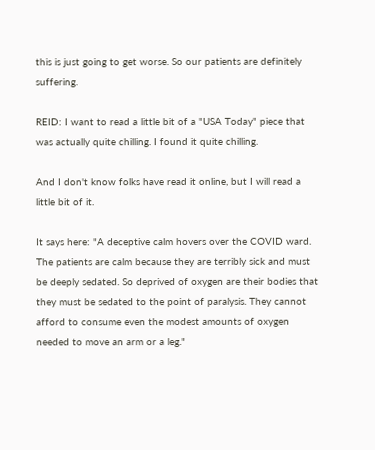this is just going to get worse. So our patients are definitely suffering.

REID: I want to read a little bit of a "USA Today" piece that was actually quite chilling. I found it quite chilling.

And I don't know folks have read it online, but I will read a little bit of it.

It says here: "A deceptive calm hovers over the COVID ward. The patients are calm because they are terribly sick and must be deeply sedated. So deprived of oxygen are their bodies that they must be sedated to the point of paralysis. They cannot afford to consume even the modest amounts of oxygen needed to move an arm or a leg."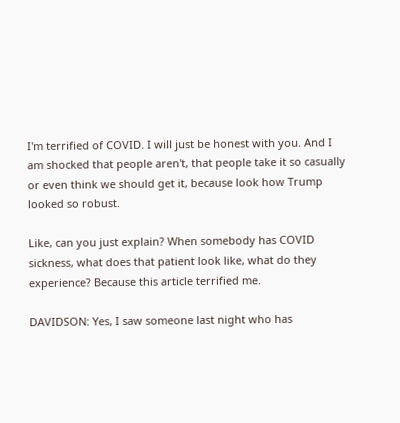I'm terrified of COVID. I will just be honest with you. And I am shocked that people aren't, that people take it so casually or even think we should get it, because look how Trump looked so robust.

Like, can you just explain? When somebody has COVID sickness, what does that patient look like, what do they experience? Because this article terrified me.

DAVIDSON: Yes, I saw someone last night who has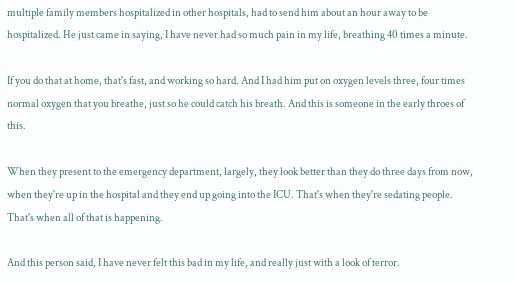multiple family members hospitalized in other hospitals, had to send him about an hour away to be hospitalized. He just came in saying, I have never had so much pain in my life, breathing 40 times a minute.

If you do that at home, that's fast, and working so hard. And I had him put on oxygen levels three, four times normal oxygen that you breathe, just so he could catch his breath. And this is someone in the early throes of this.

When they present to the emergency department, largely, they look better than they do three days from now, when they're up in the hospital and they end up going into the ICU. That's when they're sedating people. That's when all of that is happening.

And this person said, I have never felt this bad in my life, and really just with a look of terror.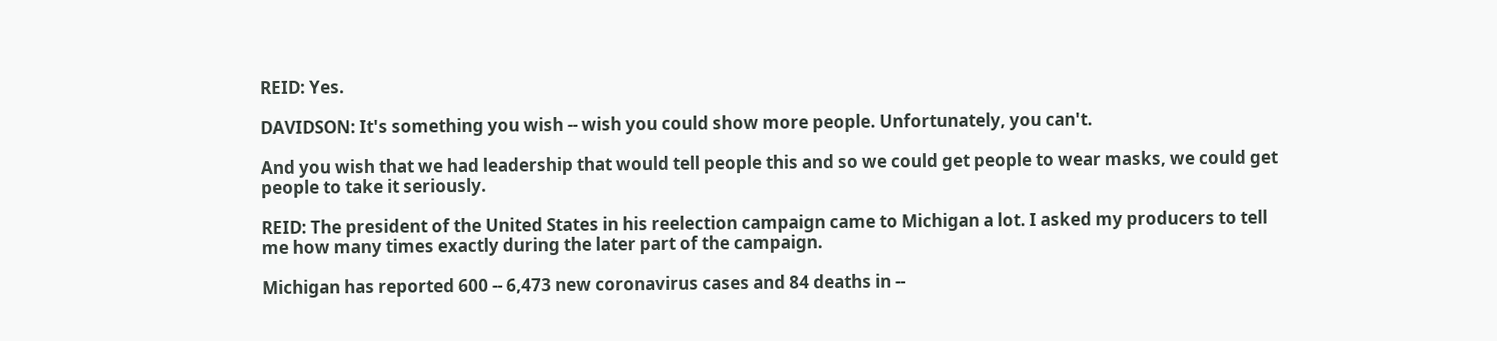REID: Yes.

DAVIDSON: It's something you wish -- wish you could show more people. Unfortunately, you can't.

And you wish that we had leadership that would tell people this and so we could get people to wear masks, we could get people to take it seriously.

REID: The president of the United States in his reelection campaign came to Michigan a lot. I asked my producers to tell me how many times exactly during the later part of the campaign.

Michigan has reported 600 -- 6,473 new coronavirus cases and 84 deaths in --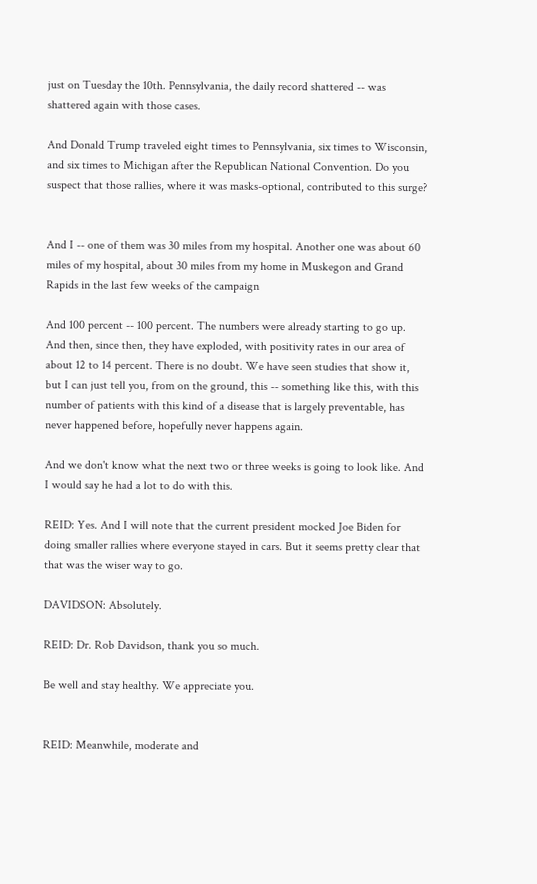just on Tuesday the 10th. Pennsylvania, the daily record shattered -- was shattered again with those cases.

And Donald Trump traveled eight times to Pennsylvania, six times to Wisconsin, and six times to Michigan after the Republican National Convention. Do you suspect that those rallies, where it was masks-optional, contributed to this surge?


And I -- one of them was 30 miles from my hospital. Another one was about 60 miles of my hospital, about 30 miles from my home in Muskegon and Grand Rapids in the last few weeks of the campaign

And 100 percent -- 100 percent. The numbers were already starting to go up. And then, since then, they have exploded, with positivity rates in our area of about 12 to 14 percent. There is no doubt. We have seen studies that show it, but I can just tell you, from on the ground, this -- something like this, with this number of patients with this kind of a disease that is largely preventable, has never happened before, hopefully never happens again.

And we don't know what the next two or three weeks is going to look like. And I would say he had a lot to do with this.

REID: Yes. And I will note that the current president mocked Joe Biden for doing smaller rallies where everyone stayed in cars. But it seems pretty clear that that was the wiser way to go.

DAVIDSON: Absolutely.

REID: Dr. Rob Davidson, thank you so much.

Be well and stay healthy. We appreciate you.


REID: Meanwhile, moderate and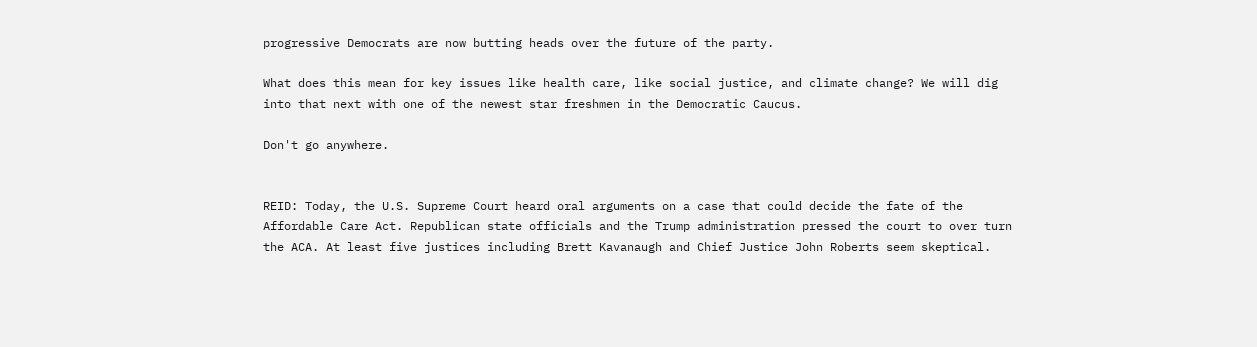progressive Democrats are now butting heads over the future of the party.

What does this mean for key issues like health care, like social justice, and climate change? We will dig into that next with one of the newest star freshmen in the Democratic Caucus.

Don't go anywhere.


REID: Today, the U.S. Supreme Court heard oral arguments on a case that could decide the fate of the Affordable Care Act. Republican state officials and the Trump administration pressed the court to over turn the ACA. At least five justices including Brett Kavanaugh and Chief Justice John Roberts seem skeptical.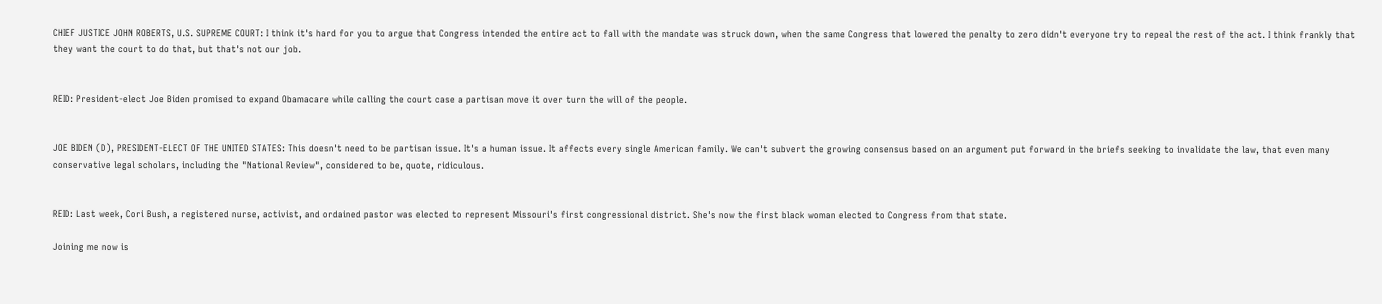CHIEF JUSTICE JOHN ROBERTS, U.S. SUPREME COURT: I think it's hard for you to argue that Congress intended the entire act to fall with the mandate was struck down, when the same Congress that lowered the penalty to zero didn't everyone try to repeal the rest of the act. I think frankly that they want the court to do that, but that's not our job.


REID: President-elect Joe Biden promised to expand Obamacare while calling the court case a partisan move it over turn the will of the people.


JOE BIDEN (D), PRESIDENT-ELECT OF THE UNITED STATES: This doesn't need to be partisan issue. It's a human issue. It affects every single American family. We can't subvert the growing consensus based on an argument put forward in the briefs seeking to invalidate the law, that even many conservative legal scholars, including the "National Review", considered to be, quote, ridiculous.


REID: Last week, Cori Bush, a registered nurse, activist, and ordained pastor was elected to represent Missouri's first congressional district. She's now the first black woman elected to Congress from that state.

Joining me now is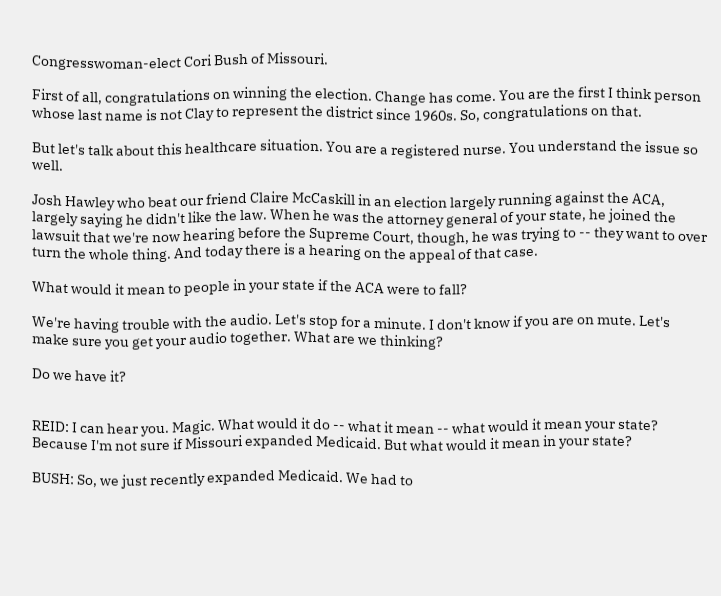Congresswoman-elect Cori Bush of Missouri.

First of all, congratulations on winning the election. Change has come. You are the first I think person whose last name is not Clay to represent the district since 1960s. So, congratulations on that.

But let's talk about this healthcare situation. You are a registered nurse. You understand the issue so well.

Josh Hawley who beat our friend Claire McCaskill in an election largely running against the ACA, largely saying he didn't like the law. When he was the attorney general of your state, he joined the lawsuit that we're now hearing before the Supreme Court, though, he was trying to -- they want to over turn the whole thing. And today there is a hearing on the appeal of that case.

What would it mean to people in your state if the ACA were to fall?

We're having trouble with the audio. Let's stop for a minute. I don't know if you are on mute. Let's make sure you get your audio together. What are we thinking?

Do we have it?


REID: I can hear you. Magic. What would it do -- what it mean -- what would it mean your state? Because I'm not sure if Missouri expanded Medicaid. But what would it mean in your state?

BUSH: So, we just recently expanded Medicaid. We had to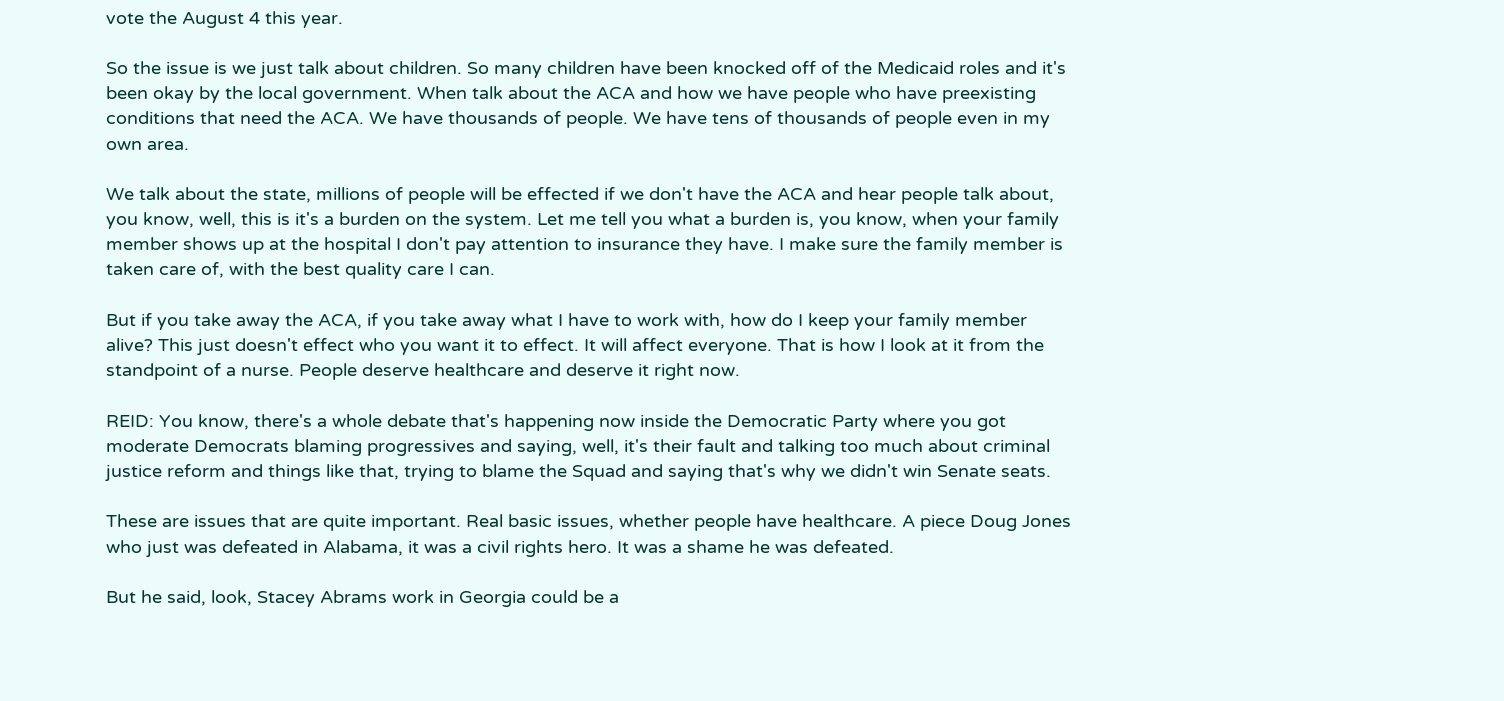vote the August 4 this year.

So the issue is we just talk about children. So many children have been knocked off of the Medicaid roles and it's been okay by the local government. When talk about the ACA and how we have people who have preexisting conditions that need the ACA. We have thousands of people. We have tens of thousands of people even in my own area.

We talk about the state, millions of people will be effected if we don't have the ACA and hear people talk about, you know, well, this is it's a burden on the system. Let me tell you what a burden is, you know, when your family member shows up at the hospital I don't pay attention to insurance they have. I make sure the family member is taken care of, with the best quality care I can.

But if you take away the ACA, if you take away what I have to work with, how do I keep your family member alive? This just doesn't effect who you want it to effect. It will affect everyone. That is how I look at it from the standpoint of a nurse. People deserve healthcare and deserve it right now.

REID: You know, there's a whole debate that's happening now inside the Democratic Party where you got moderate Democrats blaming progressives and saying, well, it's their fault and talking too much about criminal justice reform and things like that, trying to blame the Squad and saying that's why we didn't win Senate seats.

These are issues that are quite important. Real basic issues, whether people have healthcare. A piece Doug Jones who just was defeated in Alabama, it was a civil rights hero. It was a shame he was defeated.

But he said, look, Stacey Abrams work in Georgia could be a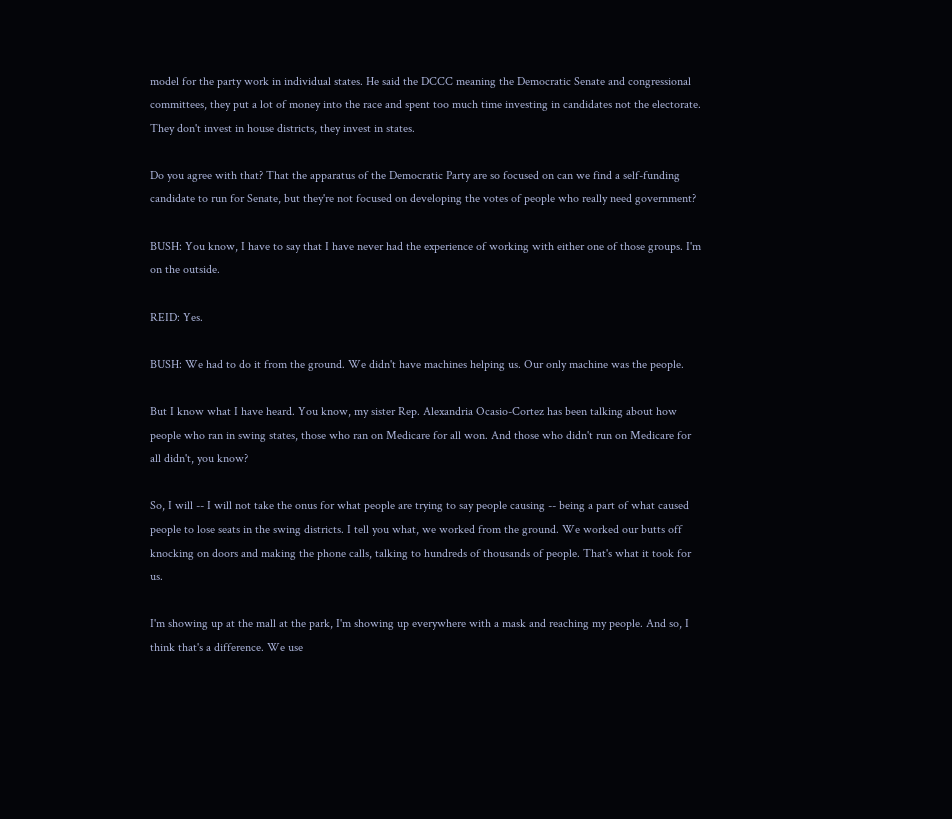model for the party work in individual states. He said the DCCC meaning the Democratic Senate and congressional committees, they put a lot of money into the race and spent too much time investing in candidates not the electorate. They don't invest in house districts, they invest in states.

Do you agree with that? That the apparatus of the Democratic Party are so focused on can we find a self-funding candidate to run for Senate, but they're not focused on developing the votes of people who really need government?

BUSH: You know, I have to say that I have never had the experience of working with either one of those groups. I'm on the outside.

REID: Yes.

BUSH: We had to do it from the ground. We didn't have machines helping us. Our only machine was the people.

But I know what I have heard. You know, my sister Rep. Alexandria Ocasio-Cortez has been talking about how people who ran in swing states, those who ran on Medicare for all won. And those who didn't run on Medicare for all didn't, you know?

So, I will -- I will not take the onus for what people are trying to say people causing -- being a part of what caused people to lose seats in the swing districts. I tell you what, we worked from the ground. We worked our butts off knocking on doors and making the phone calls, talking to hundreds of thousands of people. That's what it took for us.

I'm showing up at the mall at the park, I'm showing up everywhere with a mask and reaching my people. And so, I think that's a difference. We use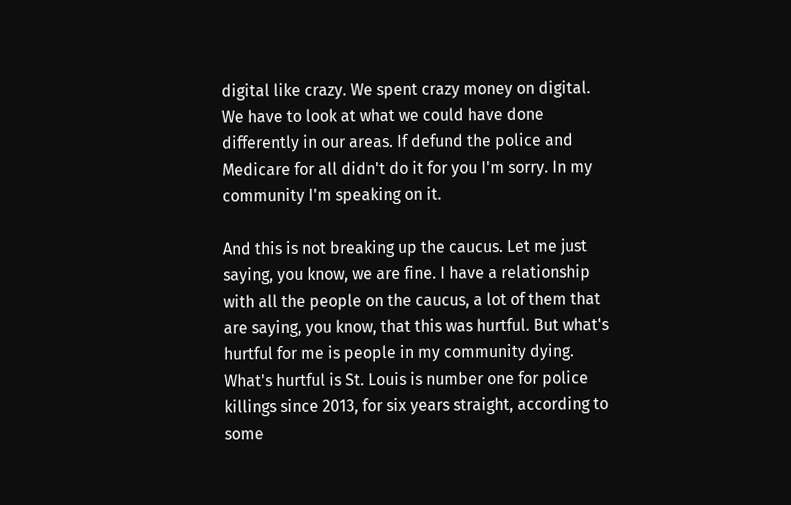digital like crazy. We spent crazy money on digital. We have to look at what we could have done differently in our areas. If defund the police and Medicare for all didn't do it for you I'm sorry. In my community I'm speaking on it.

And this is not breaking up the caucus. Let me just saying, you know, we are fine. I have a relationship with all the people on the caucus, a lot of them that are saying, you know, that this was hurtful. But what's hurtful for me is people in my community dying. What's hurtful is St. Louis is number one for police killings since 2013, for six years straight, according to some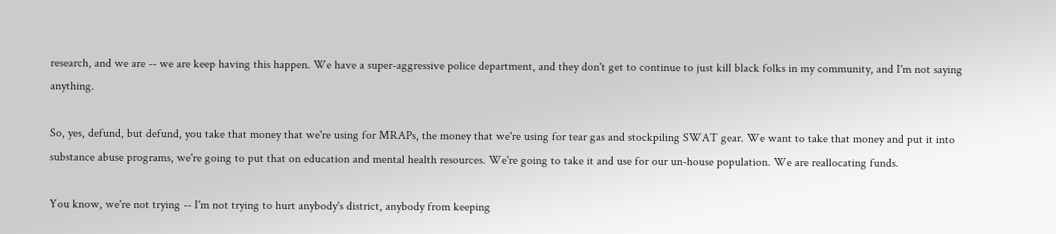research, and we are -- we are keep having this happen. We have a super-aggressive police department, and they don't get to continue to just kill black folks in my community, and I'm not saying anything.

So, yes, defund, but defund, you take that money that we're using for MRAPs, the money that we're using for tear gas and stockpiling SWAT gear. We want to take that money and put it into substance abuse programs, we're going to put that on education and mental health resources. We're going to take it and use for our un-house population. We are reallocating funds.

You know, we're not trying -- I'm not trying to hurt anybody's district, anybody from keeping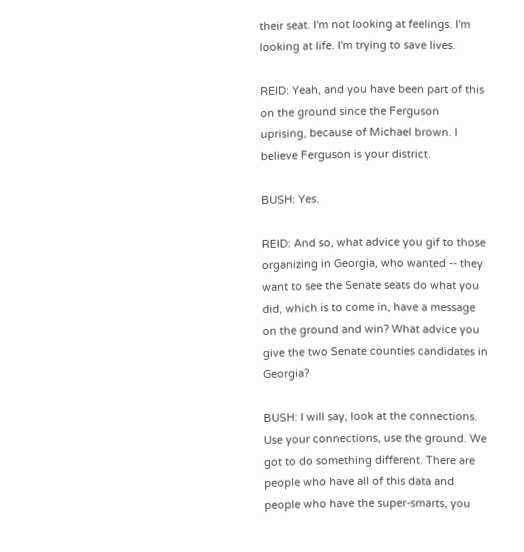their seat. I'm not looking at feelings. I'm looking at life. I'm trying to save lives.

REID: Yeah, and you have been part of this on the ground since the Ferguson uprising, because of Michael brown. I believe Ferguson is your district.

BUSH: Yes.

REID: And so, what advice you gif to those organizing in Georgia, who wanted -- they want to see the Senate seats do what you did, which is to come in, have a message on the ground and win? What advice you give the two Senate counties candidates in Georgia?

BUSH: I will say, look at the connections. Use your connections, use the ground. We got to do something different. There are people who have all of this data and people who have the super-smarts, you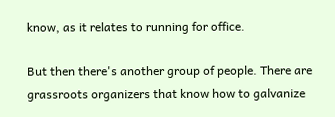know, as it relates to running for office.

But then there's another group of people. There are grassroots organizers that know how to galvanize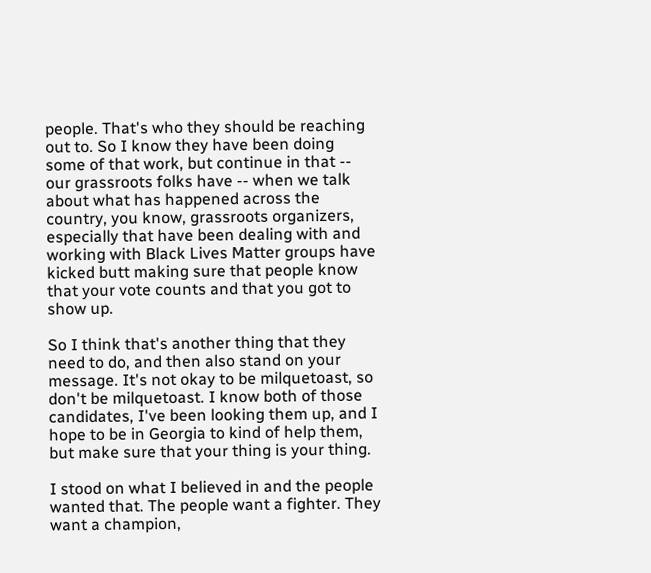people. That's who they should be reaching out to. So I know they have been doing some of that work, but continue in that -- our grassroots folks have -- when we talk about what has happened across the country, you know, grassroots organizers, especially that have been dealing with and working with Black Lives Matter groups have kicked butt making sure that people know that your vote counts and that you got to show up.

So I think that's another thing that they need to do, and then also stand on your message. It's not okay to be milquetoast, so don't be milquetoast. I know both of those candidates, I've been looking them up, and I hope to be in Georgia to kind of help them, but make sure that your thing is your thing.

I stood on what I believed in and the people wanted that. The people want a fighter. They want a champion,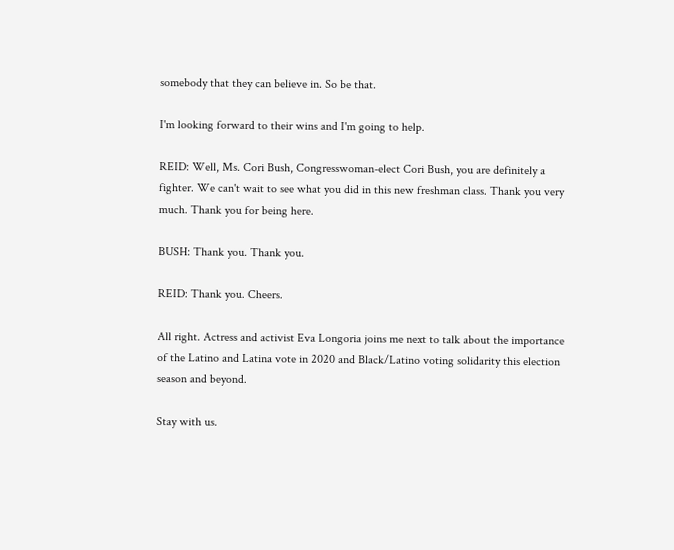somebody that they can believe in. So be that.

I'm looking forward to their wins and I'm going to help.

REID: Well, Ms. Cori Bush, Congresswoman-elect Cori Bush, you are definitely a fighter. We can't wait to see what you did in this new freshman class. Thank you very much. Thank you for being here.

BUSH: Thank you. Thank you.

REID: Thank you. Cheers.

All right. Actress and activist Eva Longoria joins me next to talk about the importance of the Latino and Latina vote in 2020 and Black/Latino voting solidarity this election season and beyond.

Stay with us.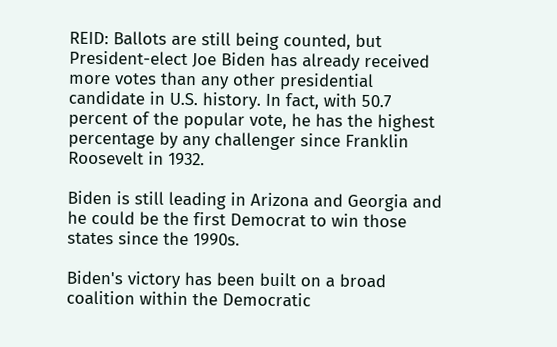REID: Ballots are still being counted, but President-elect Joe Biden has already received more votes than any other presidential candidate in U.S. history. In fact, with 50.7 percent of the popular vote, he has the highest percentage by any challenger since Franklin Roosevelt in 1932.

Biden is still leading in Arizona and Georgia and he could be the first Democrat to win those states since the 1990s.

Biden's victory has been built on a broad coalition within the Democratic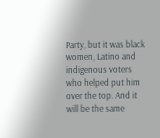Party, but it was black women, Latino and indigenous voters who helped put him over the top. And it will be the same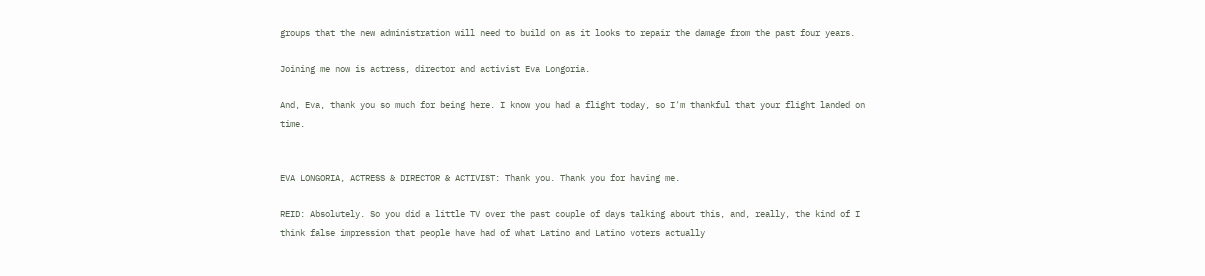groups that the new administration will need to build on as it looks to repair the damage from the past four years.

Joining me now is actress, director and activist Eva Longoria.

And, Eva, thank you so much for being here. I know you had a flight today, so I'm thankful that your flight landed on time.


EVA LONGORIA, ACTRESS & DIRECTOR & ACTIVIST: Thank you. Thank you for having me.

REID: Absolutely. So you did a little TV over the past couple of days talking about this, and, really, the kind of I think false impression that people have had of what Latino and Latino voters actually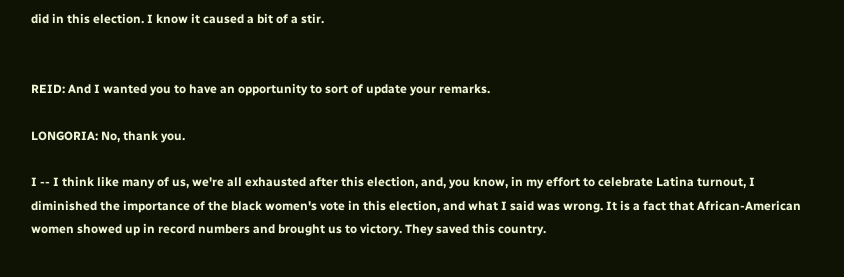did in this election. I know it caused a bit of a stir.


REID: And I wanted you to have an opportunity to sort of update your remarks.

LONGORIA: No, thank you.

I -- I think like many of us, we're all exhausted after this election, and, you know, in my effort to celebrate Latina turnout, I diminished the importance of the black women's vote in this election, and what I said was wrong. It is a fact that African-American women showed up in record numbers and brought us to victory. They saved this country.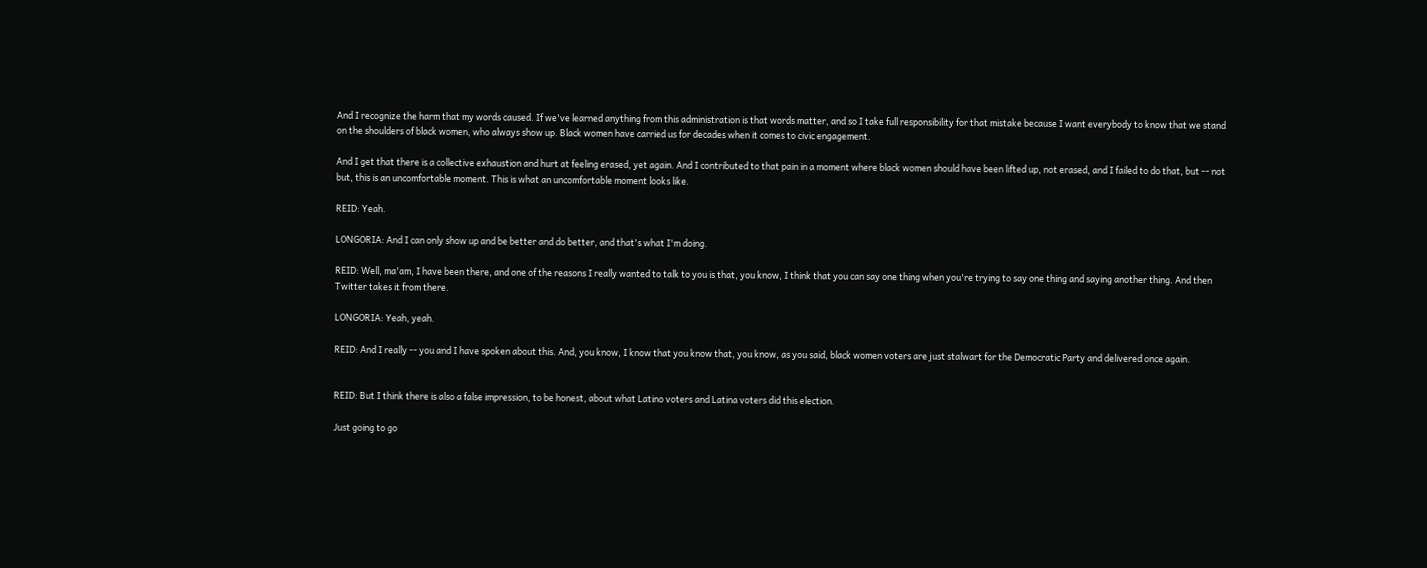And I recognize the harm that my words caused. If we've learned anything from this administration is that words matter, and so I take full responsibility for that mistake because I want everybody to know that we stand on the shoulders of black women, who always show up. Black women have carried us for decades when it comes to civic engagement.

And I get that there is a collective exhaustion and hurt at feeling erased, yet again. And I contributed to that pain in a moment where black women should have been lifted up, not erased, and I failed to do that, but -- not but, this is an uncomfortable moment. This is what an uncomfortable moment looks like.

REID: Yeah.

LONGORIA: And I can only show up and be better and do better, and that's what I'm doing.

REID: Well, ma'am, I have been there, and one of the reasons I really wanted to talk to you is that, you know, I think that you can say one thing when you're trying to say one thing and saying another thing. And then Twitter takes it from there.

LONGORIA: Yeah, yeah.

REID: And I really -- you and I have spoken about this. And, you know, I know that you know that, you know, as you said, black women voters are just stalwart for the Democratic Party and delivered once again.


REID: But I think there is also a false impression, to be honest, about what Latino voters and Latina voters did this election.

Just going to go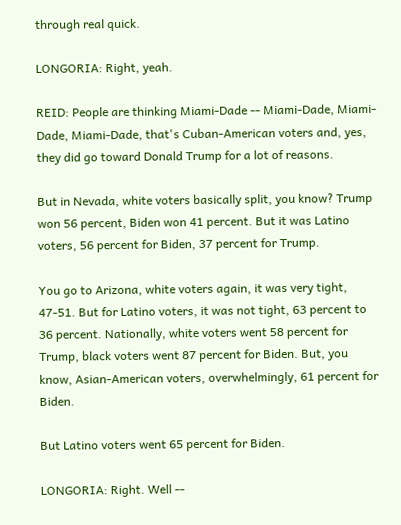through real quick.

LONGORIA: Right, yeah.

REID: People are thinking Miami-Dade -- Miami-Dade, Miami-Dade, Miami-Dade, that's Cuban-American voters and, yes, they did go toward Donald Trump for a lot of reasons.

But in Nevada, white voters basically split, you know? Trump won 56 percent, Biden won 41 percent. But it was Latino voters, 56 percent for Biden, 37 percent for Trump.

You go to Arizona, white voters again, it was very tight, 47-51. But for Latino voters, it was not tight, 63 percent to 36 percent. Nationally, white voters went 58 percent for Trump, black voters went 87 percent for Biden. But, you know, Asian-American voters, overwhelmingly, 61 percent for Biden.

But Latino voters went 65 percent for Biden.

LONGORIA: Right. Well --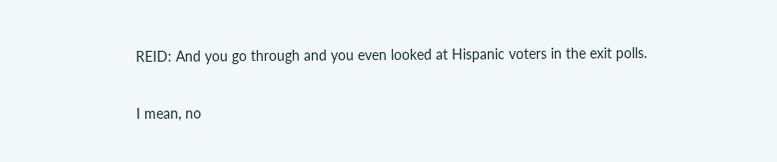REID: And you go through and you even looked at Hispanic voters in the exit polls.

I mean, no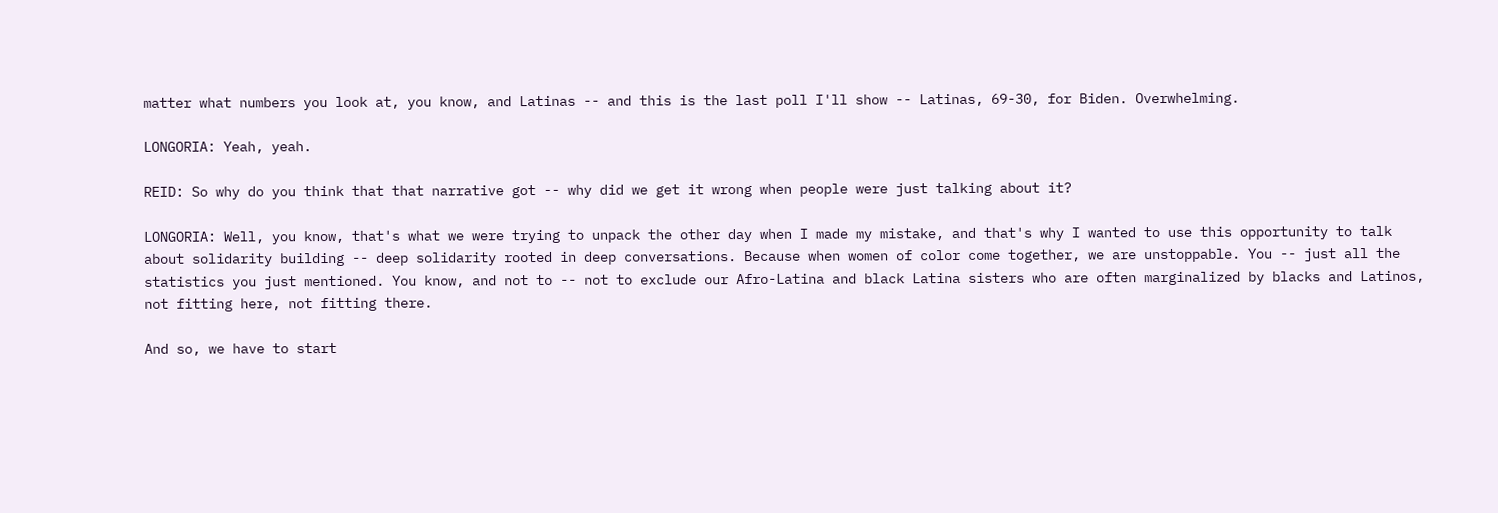matter what numbers you look at, you know, and Latinas -- and this is the last poll I'll show -- Latinas, 69-30, for Biden. Overwhelming.

LONGORIA: Yeah, yeah.

REID: So why do you think that that narrative got -- why did we get it wrong when people were just talking about it?

LONGORIA: Well, you know, that's what we were trying to unpack the other day when I made my mistake, and that's why I wanted to use this opportunity to talk about solidarity building -- deep solidarity rooted in deep conversations. Because when women of color come together, we are unstoppable. You -- just all the statistics you just mentioned. You know, and not to -- not to exclude our Afro-Latina and black Latina sisters who are often marginalized by blacks and Latinos, not fitting here, not fitting there.

And so, we have to start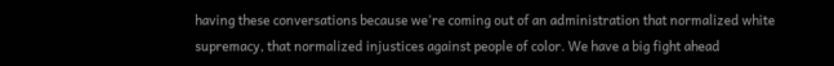having these conversations because we're coming out of an administration that normalized white supremacy, that normalized injustices against people of color. We have a big fight ahead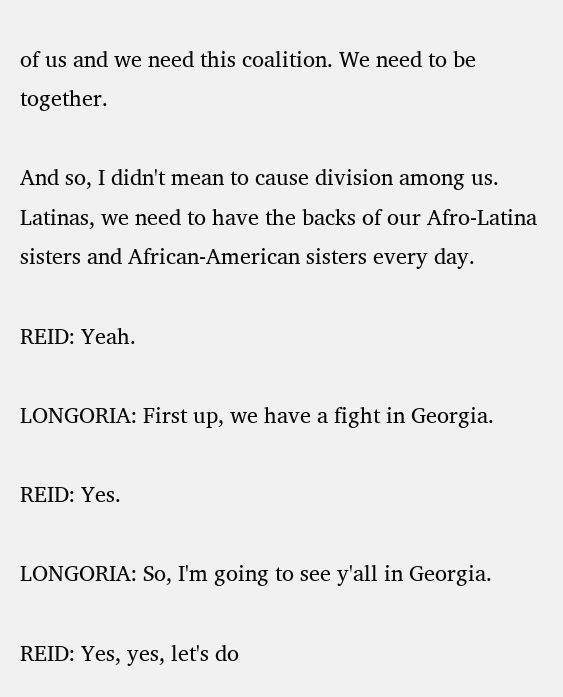of us and we need this coalition. We need to be together.

And so, I didn't mean to cause division among us. Latinas, we need to have the backs of our Afro-Latina sisters and African-American sisters every day.

REID: Yeah.

LONGORIA: First up, we have a fight in Georgia.

REID: Yes.

LONGORIA: So, I'm going to see y'all in Georgia.

REID: Yes, yes, let's do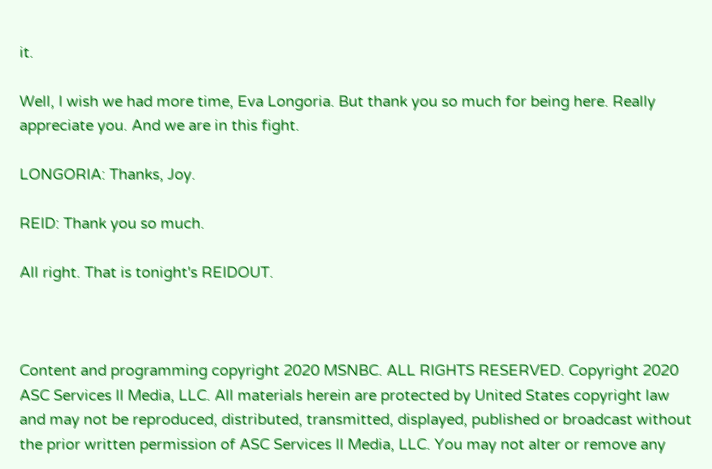it.

Well, I wish we had more time, Eva Longoria. But thank you so much for being here. Really appreciate you. And we are in this fight.

LONGORIA: Thanks, Joy.

REID: Thank you so much.

All right. That is tonight's REIDOUT.



Content and programming copyright 2020 MSNBC. ALL RIGHTS RESERVED. Copyright 2020 ASC Services II Media, LLC. All materials herein are protected by United States copyright law and may not be reproduced, distributed, transmitted, displayed, published or broadcast without the prior written permission of ASC Services II Media, LLC. You may not alter or remove any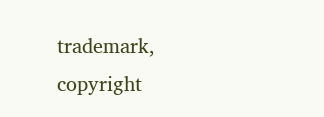trademark, copyright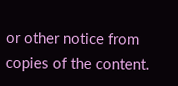or other notice from copies of the content.